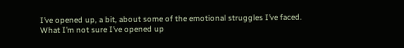I’ve opened up, a bit, about some of the emotional struggles I’ve faced. What I’m not sure I’ve opened up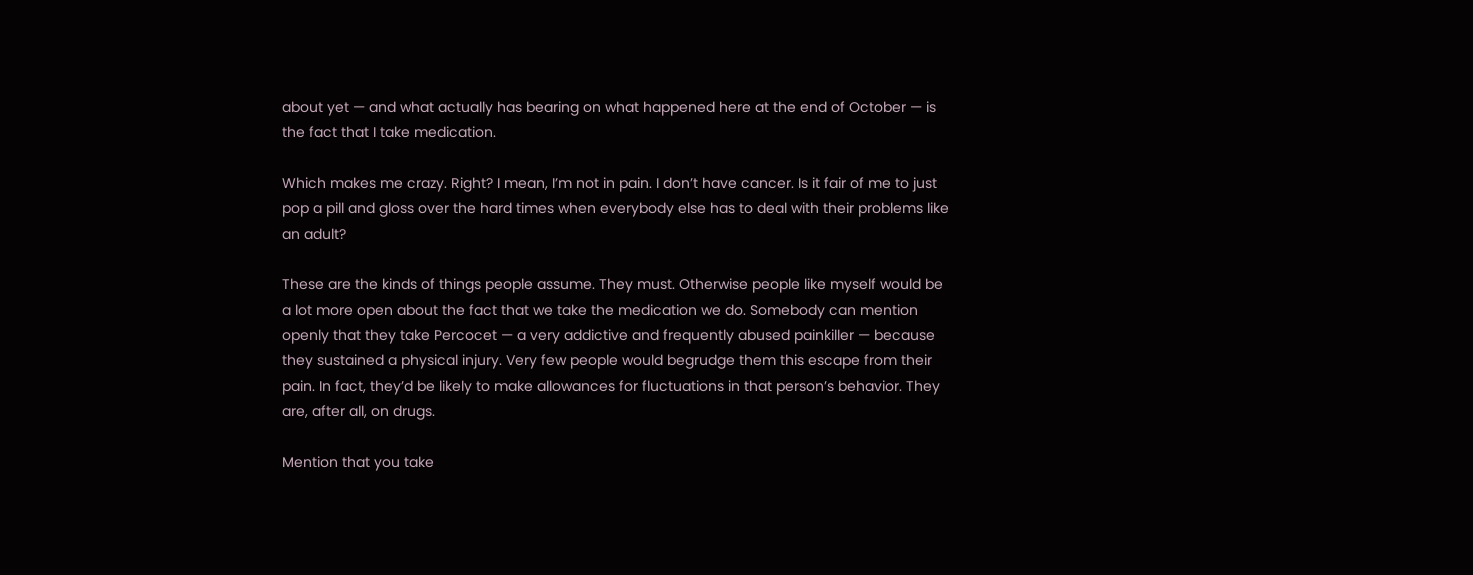about yet — and what actually has bearing on what happened here at the end of October — is the fact that I take medication.

Which makes me crazy. Right? I mean, I’m not in pain. I don’t have cancer. Is it fair of me to just pop a pill and gloss over the hard times when everybody else has to deal with their problems like an adult?

These are the kinds of things people assume. They must. Otherwise people like myself would be a lot more open about the fact that we take the medication we do. Somebody can mention openly that they take Percocet — a very addictive and frequently abused painkiller — because they sustained a physical injury. Very few people would begrudge them this escape from their pain. In fact, they’d be likely to make allowances for fluctuations in that person’s behavior. They are, after all, on drugs.

Mention that you take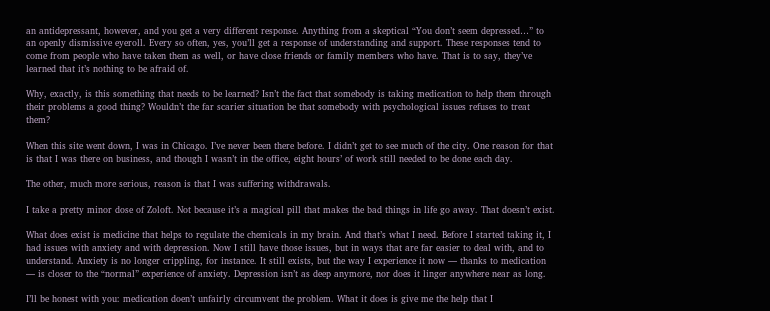an antidepressant, however, and you get a very different response. Anything from a skeptical “You don’t seem depressed…” to an openly dismissive eyeroll. Every so often, yes, you’ll get a response of understanding and support. These responses tend to come from people who have taken them as well, or have close friends or family members who have. That is to say, they’ve learned that it’s nothing to be afraid of.

Why, exactly, is this something that needs to be learned? Isn’t the fact that somebody is taking medication to help them through their problems a good thing? Wouldn’t the far scarier situation be that somebody with psychological issues refuses to treat them?

When this site went down, I was in Chicago. I’ve never been there before. I didn’t get to see much of the city. One reason for that is that I was there on business, and though I wasn’t in the office, eight hours’ of work still needed to be done each day.

The other, much more serious, reason is that I was suffering withdrawals.

I take a pretty minor dose of Zoloft. Not because it’s a magical pill that makes the bad things in life go away. That doesn’t exist.

What does exist is medicine that helps to regulate the chemicals in my brain. And that’s what I need. Before I started taking it, I had issues with anxiety and with depression. Now I still have those issues, but in ways that are far easier to deal with, and to understand. Anxiety is no longer crippling, for instance. It still exists, but the way I experience it now — thanks to medication — is closer to the “normal” experience of anxiety. Depression isn’t as deep anymore, nor does it linger anywhere near as long.

I’ll be honest with you: medication doen’t unfairly circumvent the problem. What it does is give me the help that I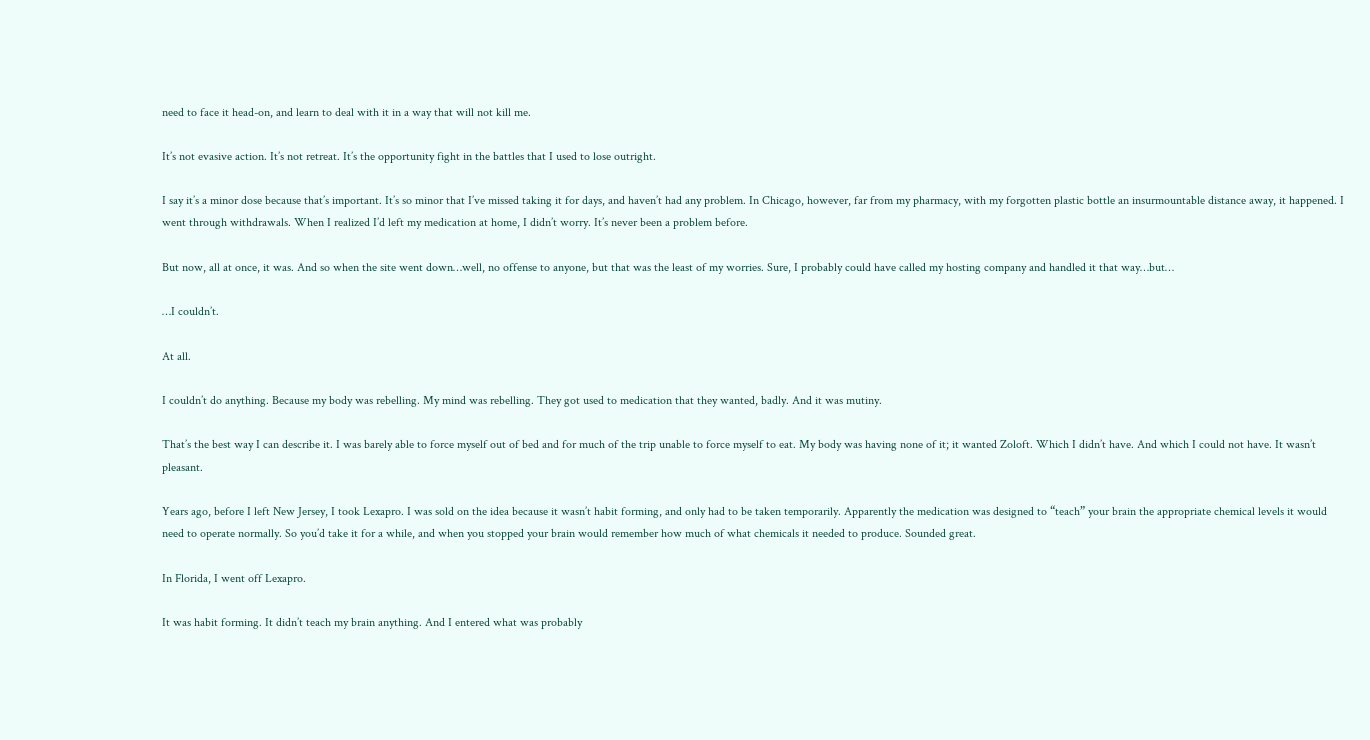need to face it head-on, and learn to deal with it in a way that will not kill me.

It’s not evasive action. It’s not retreat. It’s the opportunity fight in the battles that I used to lose outright.

I say it’s a minor dose because that’s important. It’s so minor that I’ve missed taking it for days, and haven’t had any problem. In Chicago, however, far from my pharmacy, with my forgotten plastic bottle an insurmountable distance away, it happened. I went through withdrawals. When I realized I’d left my medication at home, I didn’t worry. It’s never been a problem before.

But now, all at once, it was. And so when the site went down…well, no offense to anyone, but that was the least of my worries. Sure, I probably could have called my hosting company and handled it that way…but…

…I couldn’t.

At all.

I couldn’t do anything. Because my body was rebelling. My mind was rebelling. They got used to medication that they wanted, badly. And it was mutiny.

That’s the best way I can describe it. I was barely able to force myself out of bed and for much of the trip unable to force myself to eat. My body was having none of it; it wanted Zoloft. Which I didn’t have. And which I could not have. It wasn’t pleasant.

Years ago, before I left New Jersey, I took Lexapro. I was sold on the idea because it wasn’t habit forming, and only had to be taken temporarily. Apparently the medication was designed to “teach” your brain the appropriate chemical levels it would need to operate normally. So you’d take it for a while, and when you stopped your brain would remember how much of what chemicals it needed to produce. Sounded great.

In Florida, I went off Lexapro.

It was habit forming. It didn’t teach my brain anything. And I entered what was probably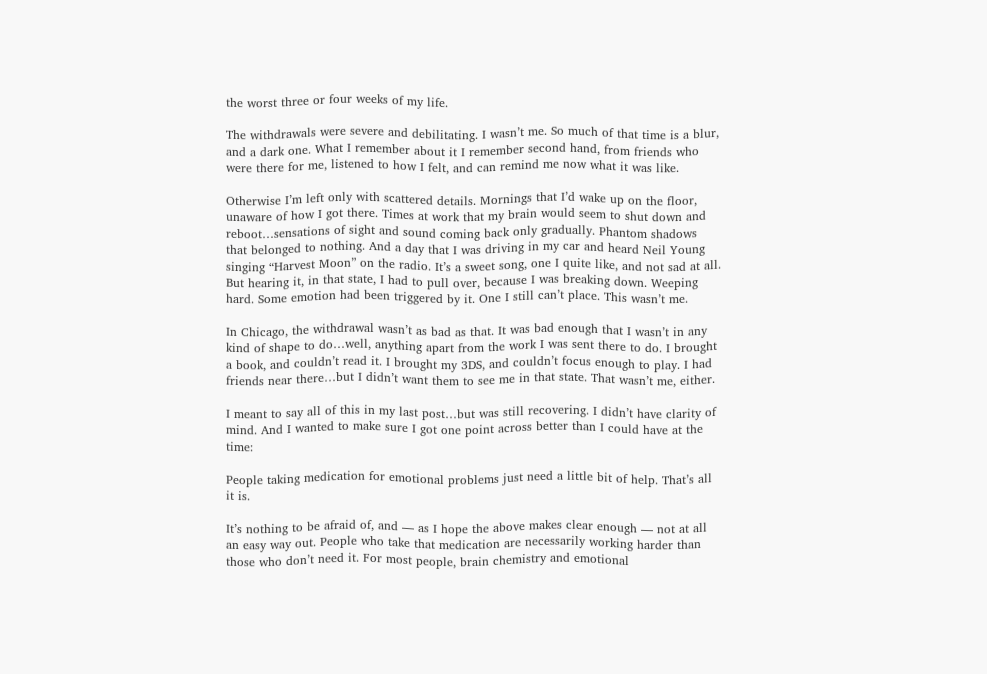the worst three or four weeks of my life.

The withdrawals were severe and debilitating. I wasn’t me. So much of that time is a blur, and a dark one. What I remember about it I remember second hand, from friends who were there for me, listened to how I felt, and can remind me now what it was like.

Otherwise I’m left only with scattered details. Mornings that I’d wake up on the floor, unaware of how I got there. Times at work that my brain would seem to shut down and reboot…sensations of sight and sound coming back only gradually. Phantom shadows that belonged to nothing. And a day that I was driving in my car and heard Neil Young singing “Harvest Moon” on the radio. It’s a sweet song, one I quite like, and not sad at all. But hearing it, in that state, I had to pull over, because I was breaking down. Weeping hard. Some emotion had been triggered by it. One I still can’t place. This wasn’t me.

In Chicago, the withdrawal wasn’t as bad as that. It was bad enough that I wasn’t in any kind of shape to do…well, anything apart from the work I was sent there to do. I brought a book, and couldn’t read it. I brought my 3DS, and couldn’t focus enough to play. I had friends near there…but I didn’t want them to see me in that state. That wasn’t me, either.

I meant to say all of this in my last post…but was still recovering. I didn’t have clarity of mind. And I wanted to make sure I got one point across better than I could have at the time:

People taking medication for emotional problems just need a little bit of help. That’s all it is.

It’s nothing to be afraid of, and — as I hope the above makes clear enough — not at all an easy way out. People who take that medication are necessarily working harder than those who don’t need it. For most people, brain chemistry and emotional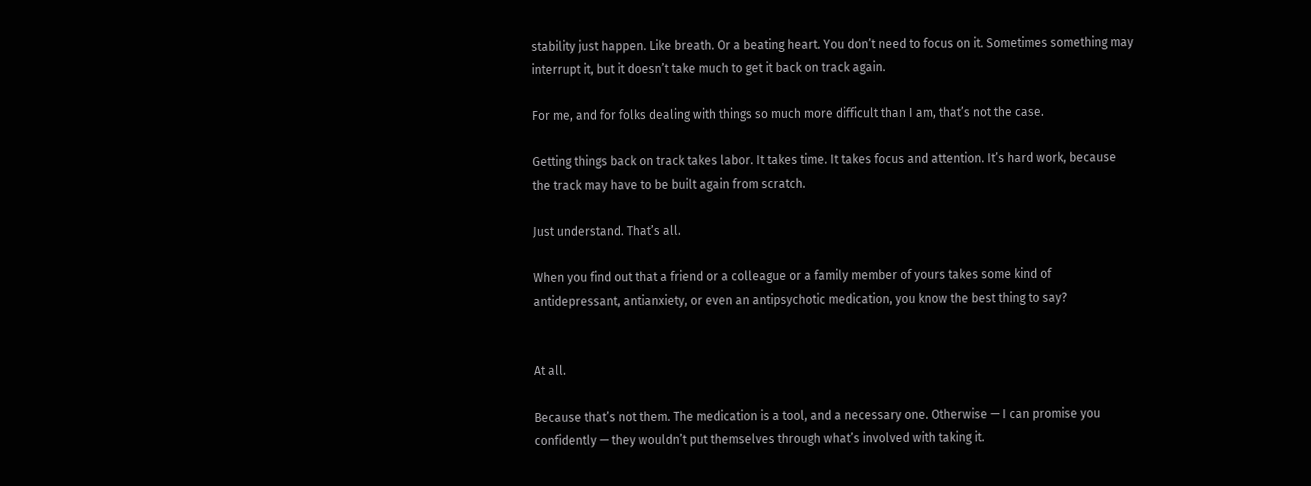stability just happen. Like breath. Or a beating heart. You don’t need to focus on it. Sometimes something may interrupt it, but it doesn’t take much to get it back on track again.

For me, and for folks dealing with things so much more difficult than I am, that’s not the case.

Getting things back on track takes labor. It takes time. It takes focus and attention. It’s hard work, because the track may have to be built again from scratch.

Just understand. That’s all.

When you find out that a friend or a colleague or a family member of yours takes some kind of antidepressant, antianxiety, or even an antipsychotic medication, you know the best thing to say?


At all.

Because that’s not them. The medication is a tool, and a necessary one. Otherwise — I can promise you confidently — they wouldn’t put themselves through what’s involved with taking it.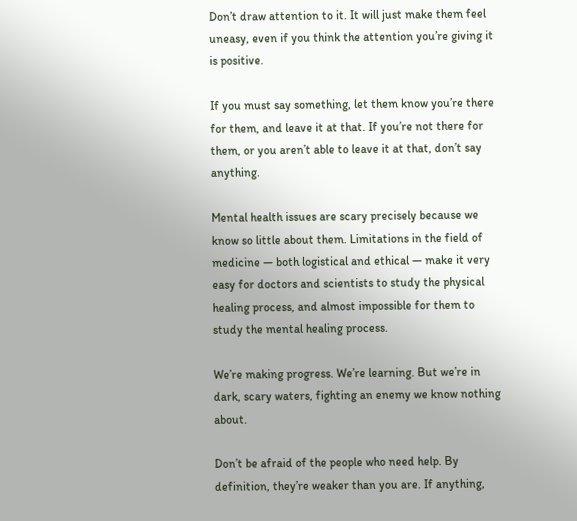Don’t draw attention to it. It will just make them feel uneasy, even if you think the attention you’re giving it is positive.

If you must say something, let them know you’re there for them, and leave it at that. If you’re not there for them, or you aren’t able to leave it at that, don’t say anything.

Mental health issues are scary precisely because we know so little about them. Limitations in the field of medicine — both logistical and ethical — make it very easy for doctors and scientists to study the physical healing process, and almost impossible for them to study the mental healing process.

We’re making progress. We’re learning. But we’re in dark, scary waters, fighting an enemy we know nothing about.

Don’t be afraid of the people who need help. By definition, they’re weaker than you are. If anything,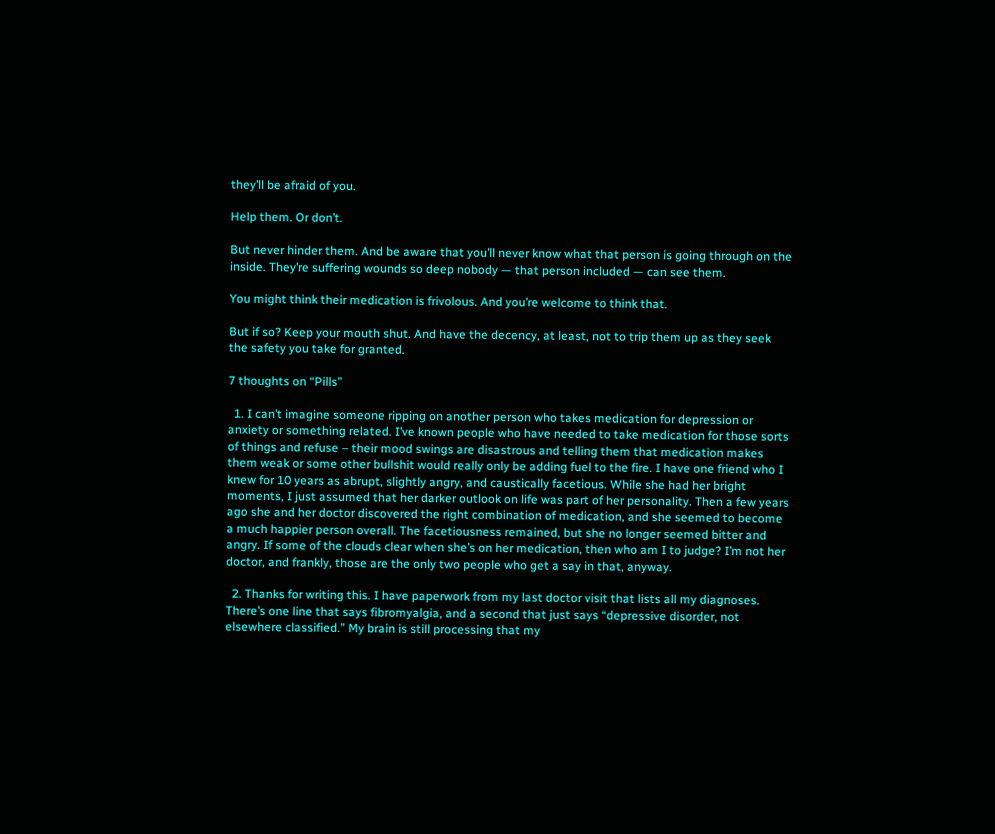they’ll be afraid of you.

Help them. Or don’t.

But never hinder them. And be aware that you’ll never know what that person is going through on the inside. They’re suffering wounds so deep nobody — that person included — can see them.

You might think their medication is frivolous. And you’re welcome to think that.

But if so? Keep your mouth shut. And have the decency, at least, not to trip them up as they seek the safety you take for granted.

7 thoughts on “Pills”

  1. I can’t imagine someone ripping on another person who takes medication for depression or anxiety or something related. I’ve known people who have needed to take medication for those sorts of things and refuse – their mood swings are disastrous and telling them that medication makes them weak or some other bullshit would really only be adding fuel to the fire. I have one friend who I knew for 10 years as abrupt, slightly angry, and caustically facetious. While she had her bright moments, I just assumed that her darker outlook on life was part of her personality. Then a few years ago she and her doctor discovered the right combination of medication, and she seemed to become a much happier person overall. The facetiousness remained, but she no longer seemed bitter and angry. If some of the clouds clear when she’s on her medication, then who am I to judge? I’m not her doctor, and frankly, those are the only two people who get a say in that, anyway.

  2. Thanks for writing this. I have paperwork from my last doctor visit that lists all my diagnoses. There’s one line that says fibromyalgia, and a second that just says “depressive disorder, not elsewhere classified.” My brain is still processing that my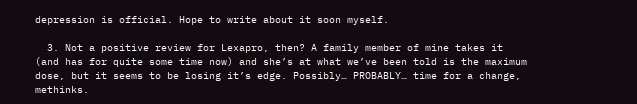depression is official. Hope to write about it soon myself.

  3. Not a positive review for Lexapro, then? A family member of mine takes it (and has for quite some time now) and she’s at what we’ve been told is the maximum dose, but it seems to be losing it’s edge. Possibly… PROBABLY… time for a change, methinks.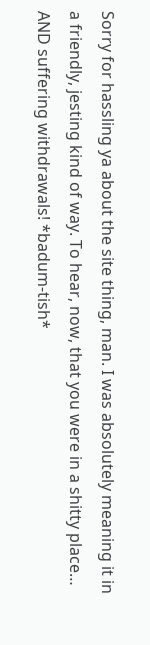Sorry for hassling ya about the site thing, man. I was absolutely meaning it in a friendly, jesting kind of way. To hear, now, that you were in a shitty place… AND suffering withdrawals! *badum-tish*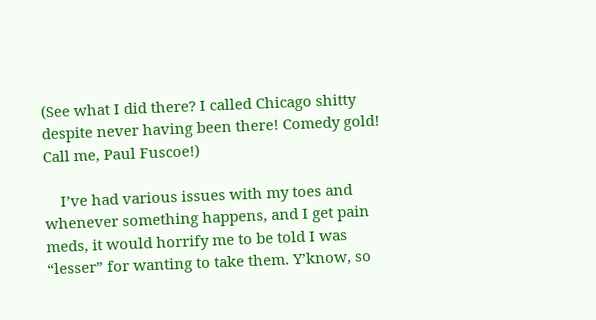(See what I did there? I called Chicago shitty despite never having been there! Comedy gold! Call me, Paul Fuscoe!)

    I’ve had various issues with my toes and whenever something happens, and I get pain meds, it would horrify me to be told I was “lesser” for wanting to take them. Y’know, so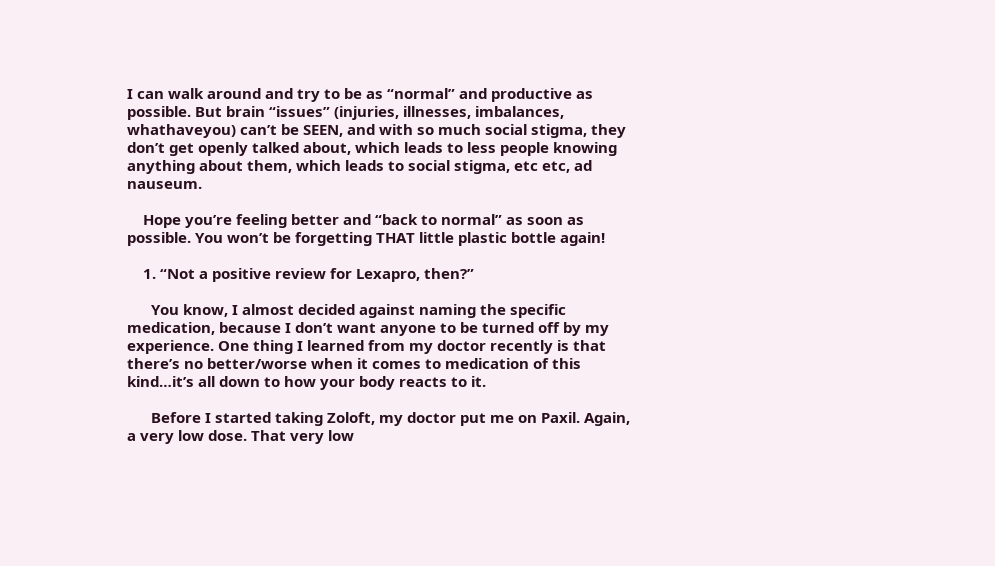I can walk around and try to be as “normal” and productive as possible. But brain “issues” (injuries, illnesses, imbalances, whathaveyou) can’t be SEEN, and with so much social stigma, they don’t get openly talked about, which leads to less people knowing anything about them, which leads to social stigma, etc etc, ad nauseum.

    Hope you’re feeling better and “back to normal” as soon as possible. You won’t be forgetting THAT little plastic bottle again!

    1. “Not a positive review for Lexapro, then?”

      You know, I almost decided against naming the specific medication, because I don’t want anyone to be turned off by my experience. One thing I learned from my doctor recently is that there’s no better/worse when it comes to medication of this kind…it’s all down to how your body reacts to it.

      Before I started taking Zoloft, my doctor put me on Paxil. Again, a very low dose. That very low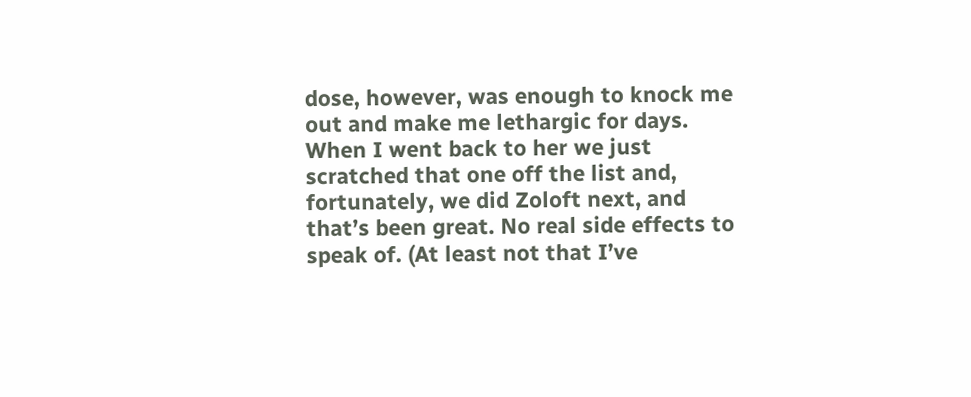dose, however, was enough to knock me out and make me lethargic for days. When I went back to her we just scratched that one off the list and, fortunately, we did Zoloft next, and that’s been great. No real side effects to speak of. (At least not that I’ve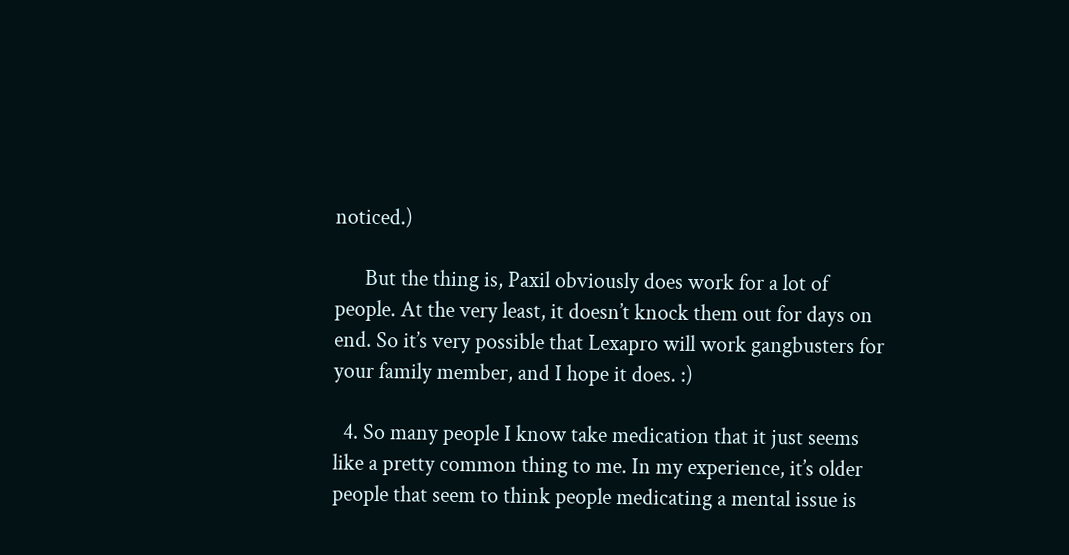noticed.)

      But the thing is, Paxil obviously does work for a lot of people. At the very least, it doesn’t knock them out for days on end. So it’s very possible that Lexapro will work gangbusters for your family member, and I hope it does. :)

  4. So many people I know take medication that it just seems like a pretty common thing to me. In my experience, it’s older people that seem to think people medicating a mental issue is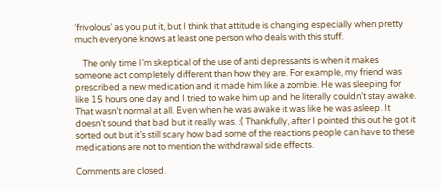‘frivolous’ as you put it, but I think that attitude is changing especially when pretty much everyone knows at least one person who deals with this stuff.

    The only time I’m skeptical of the use of anti depressants is when it makes someone act completely different than how they are. For example, my friend was prescribed a new medication and it made him like a zombie. He was sleeping for like 15 hours one day and I tried to wake him up and he literally couldn’t stay awake. That wasn’t normal at all. Even when he was awake it was like he was asleep. It doesn’t sound that bad but it really was. :( Thankfully, after I pointed this out he got it sorted out but it’s still scary how bad some of the reactions people can have to these medications are not to mention the withdrawal side effects.

Comments are closed.